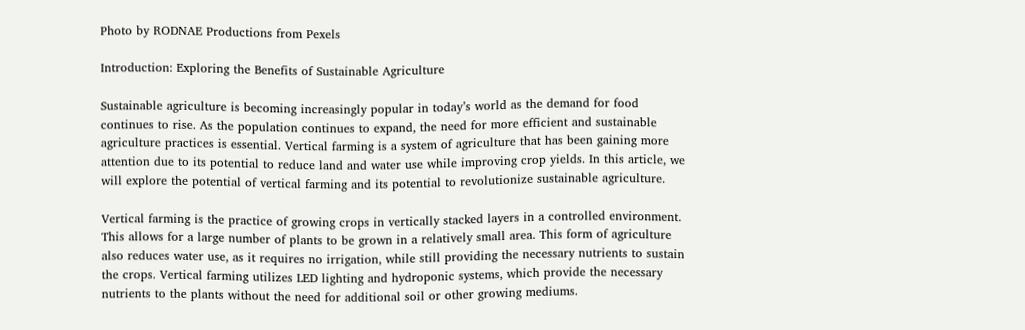Photo by RODNAE Productions from Pexels

Introduction: Exploring the Benefits of Sustainable Agriculture

Sustainable agriculture is becoming increasingly popular in today’s world as the demand for food continues to rise. As the population continues to expand, the need for more efficient and sustainable agriculture practices is essential. Vertical farming is a system of agriculture that has been gaining more attention due to its potential to reduce land and water use while improving crop yields. In this article, we will explore the potential of vertical farming and its potential to revolutionize sustainable agriculture.

Vertical farming is the practice of growing crops in vertically stacked layers in a controlled environment. This allows for a large number of plants to be grown in a relatively small area. This form of agriculture also reduces water use, as it requires no irrigation, while still providing the necessary nutrients to sustain the crops. Vertical farming utilizes LED lighting and hydroponic systems, which provide the necessary nutrients to the plants without the need for additional soil or other growing mediums.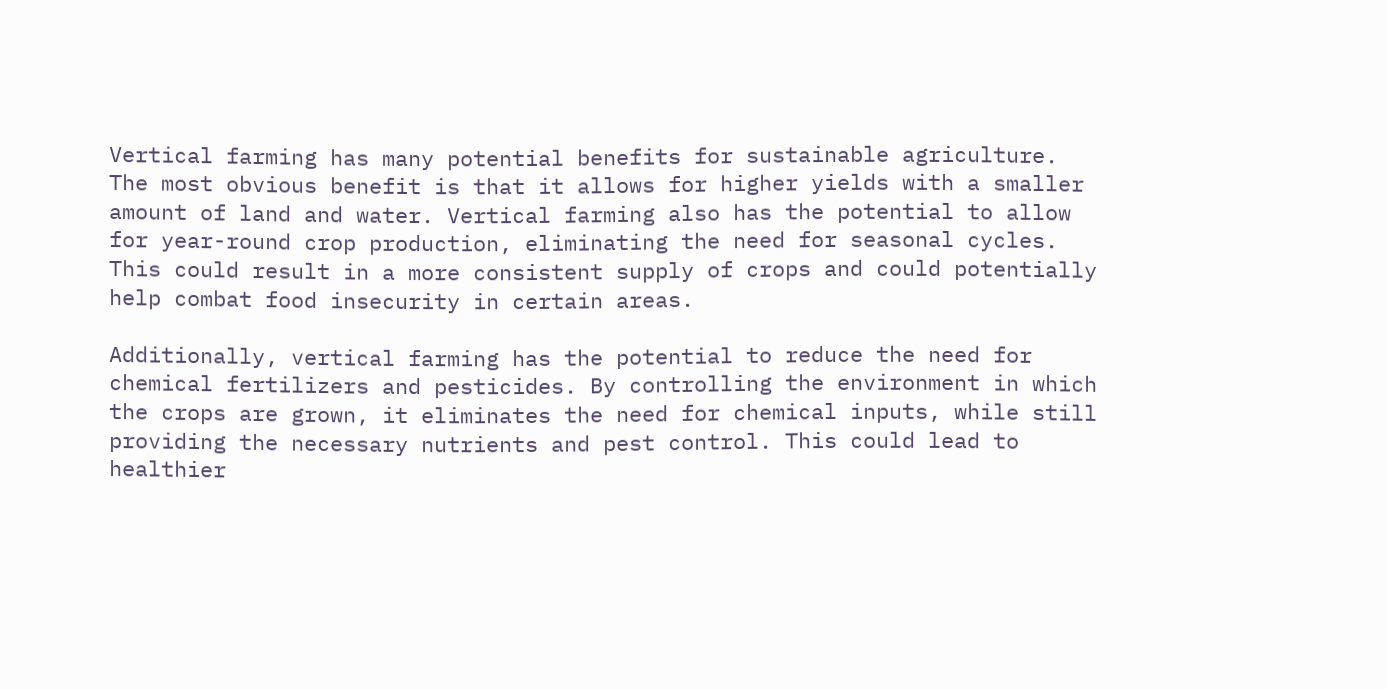Vertical farming has many potential benefits for sustainable agriculture. The most obvious benefit is that it allows for higher yields with a smaller amount of land and water. Vertical farming also has the potential to allow for year-round crop production, eliminating the need for seasonal cycles. This could result in a more consistent supply of crops and could potentially help combat food insecurity in certain areas.

Additionally, vertical farming has the potential to reduce the need for chemical fertilizers and pesticides. By controlling the environment in which the crops are grown, it eliminates the need for chemical inputs, while still providing the necessary nutrients and pest control. This could lead to healthier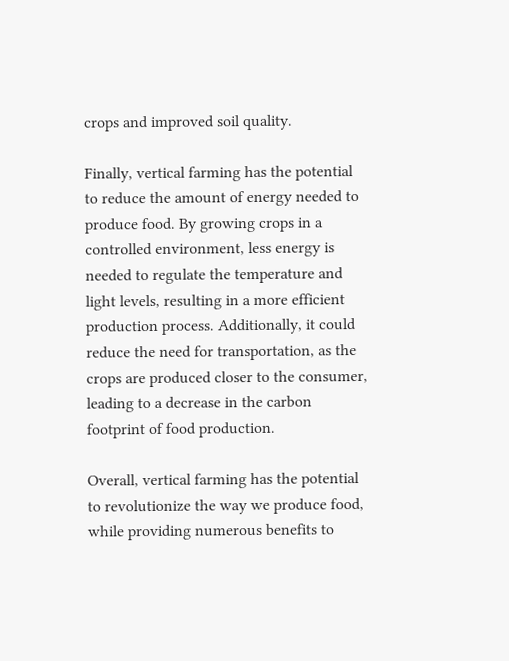crops and improved soil quality.

Finally, vertical farming has the potential to reduce the amount of energy needed to produce food. By growing crops in a controlled environment, less energy is needed to regulate the temperature and light levels, resulting in a more efficient production process. Additionally, it could reduce the need for transportation, as the crops are produced closer to the consumer, leading to a decrease in the carbon footprint of food production.

Overall, vertical farming has the potential to revolutionize the way we produce food, while providing numerous benefits to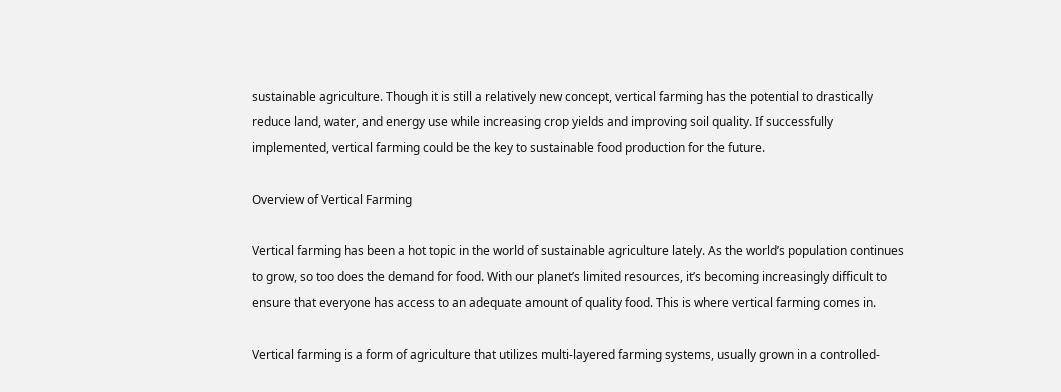sustainable agriculture. Though it is still a relatively new concept, vertical farming has the potential to drastically reduce land, water, and energy use while increasing crop yields and improving soil quality. If successfully implemented, vertical farming could be the key to sustainable food production for the future.

Overview of Vertical Farming

Vertical farming has been a hot topic in the world of sustainable agriculture lately. As the world’s population continues to grow, so too does the demand for food. With our planet’s limited resources, it’s becoming increasingly difficult to ensure that everyone has access to an adequate amount of quality food. This is where vertical farming comes in.

Vertical farming is a form of agriculture that utilizes multi-layered farming systems, usually grown in a controlled-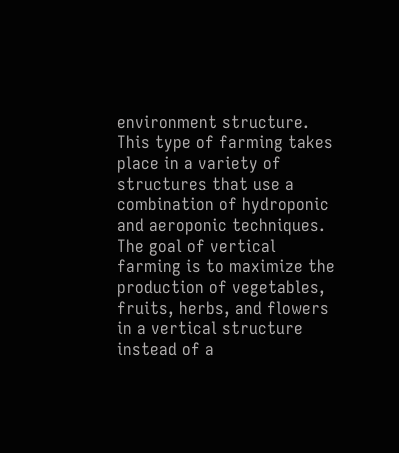environment structure. This type of farming takes place in a variety of structures that use a combination of hydroponic and aeroponic techniques. The goal of vertical farming is to maximize the production of vegetables, fruits, herbs, and flowers in a vertical structure instead of a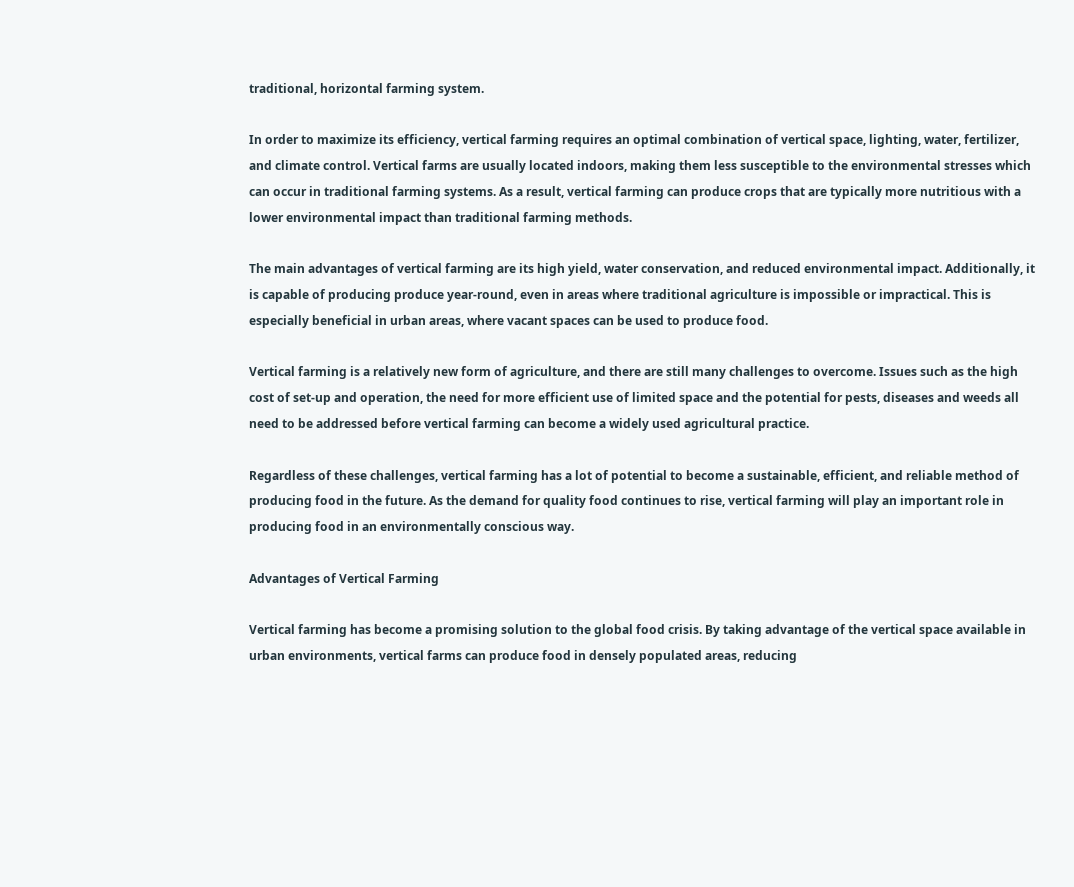traditional, horizontal farming system.

In order to maximize its efficiency, vertical farming requires an optimal combination of vertical space, lighting, water, fertilizer, and climate control. Vertical farms are usually located indoors, making them less susceptible to the environmental stresses which can occur in traditional farming systems. As a result, vertical farming can produce crops that are typically more nutritious with a lower environmental impact than traditional farming methods.

The main advantages of vertical farming are its high yield, water conservation, and reduced environmental impact. Additionally, it is capable of producing produce year-round, even in areas where traditional agriculture is impossible or impractical. This is especially beneficial in urban areas, where vacant spaces can be used to produce food.

Vertical farming is a relatively new form of agriculture, and there are still many challenges to overcome. Issues such as the high cost of set-up and operation, the need for more efficient use of limited space and the potential for pests, diseases and weeds all need to be addressed before vertical farming can become a widely used agricultural practice.

Regardless of these challenges, vertical farming has a lot of potential to become a sustainable, efficient, and reliable method of producing food in the future. As the demand for quality food continues to rise, vertical farming will play an important role in producing food in an environmentally conscious way.

Advantages of Vertical Farming

Vertical farming has become a promising solution to the global food crisis. By taking advantage of the vertical space available in urban environments, vertical farms can produce food in densely populated areas, reducing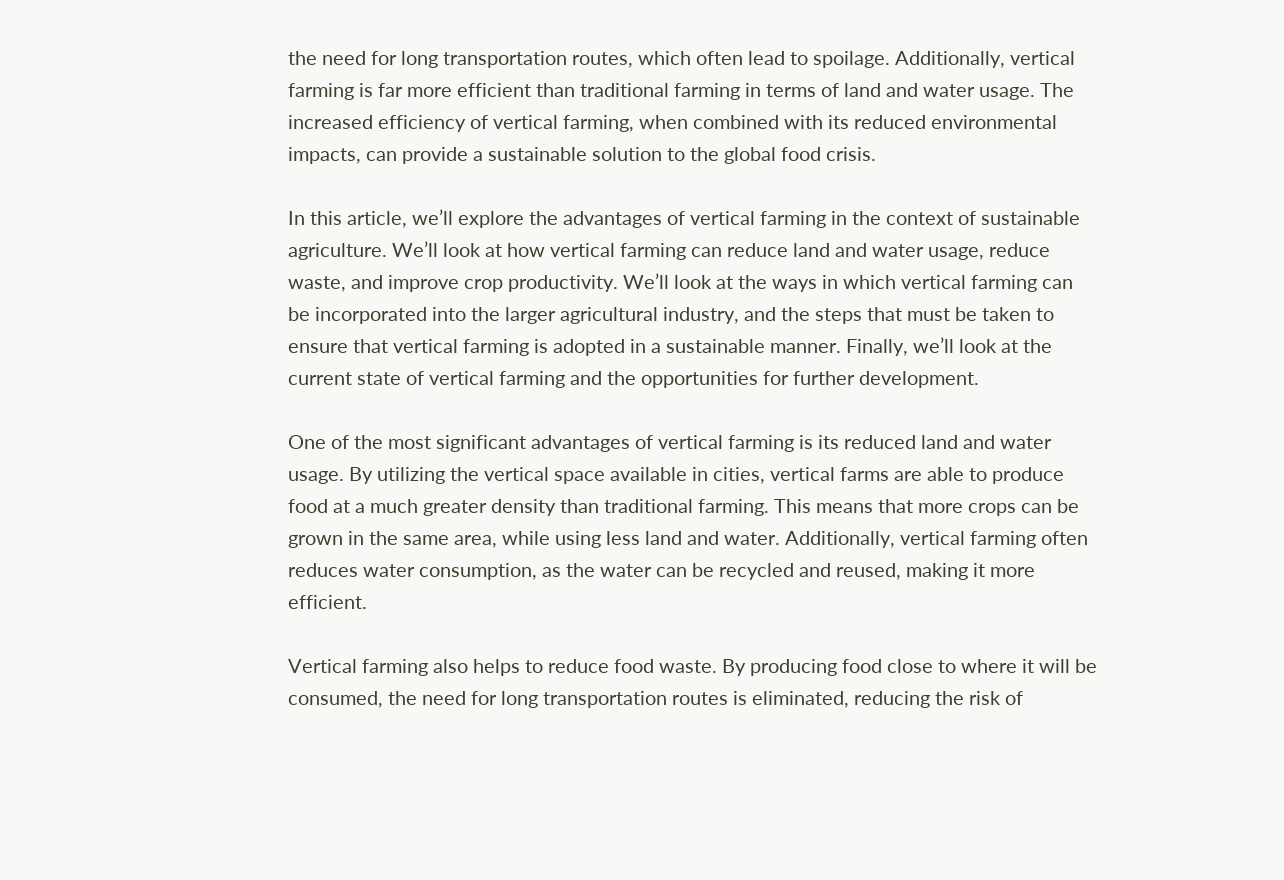the need for long transportation routes, which often lead to spoilage. Additionally, vertical farming is far more efficient than traditional farming in terms of land and water usage. The increased efficiency of vertical farming, when combined with its reduced environmental impacts, can provide a sustainable solution to the global food crisis.

In this article, we’ll explore the advantages of vertical farming in the context of sustainable agriculture. We’ll look at how vertical farming can reduce land and water usage, reduce waste, and improve crop productivity. We’ll look at the ways in which vertical farming can be incorporated into the larger agricultural industry, and the steps that must be taken to ensure that vertical farming is adopted in a sustainable manner. Finally, we’ll look at the current state of vertical farming and the opportunities for further development.

One of the most significant advantages of vertical farming is its reduced land and water usage. By utilizing the vertical space available in cities, vertical farms are able to produce food at a much greater density than traditional farming. This means that more crops can be grown in the same area, while using less land and water. Additionally, vertical farming often reduces water consumption, as the water can be recycled and reused, making it more efficient.

Vertical farming also helps to reduce food waste. By producing food close to where it will be consumed, the need for long transportation routes is eliminated, reducing the risk of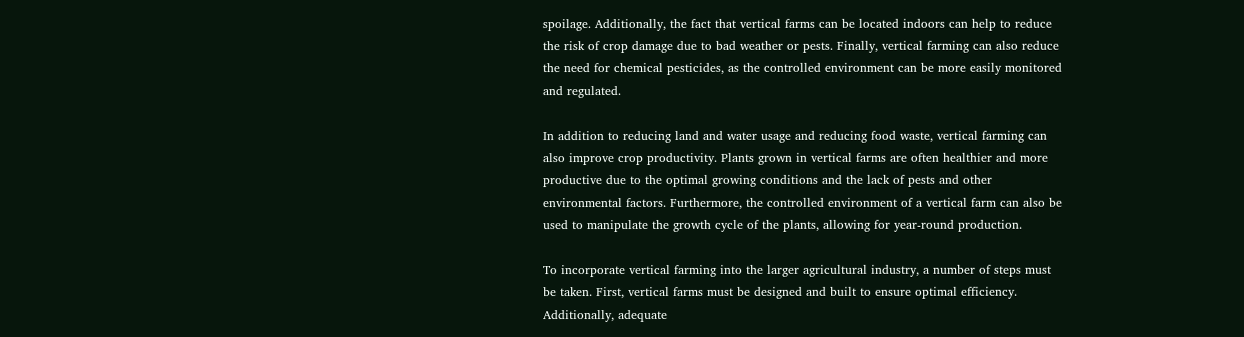spoilage. Additionally, the fact that vertical farms can be located indoors can help to reduce the risk of crop damage due to bad weather or pests. Finally, vertical farming can also reduce the need for chemical pesticides, as the controlled environment can be more easily monitored and regulated.

In addition to reducing land and water usage and reducing food waste, vertical farming can also improve crop productivity. Plants grown in vertical farms are often healthier and more productive due to the optimal growing conditions and the lack of pests and other environmental factors. Furthermore, the controlled environment of a vertical farm can also be used to manipulate the growth cycle of the plants, allowing for year-round production.

To incorporate vertical farming into the larger agricultural industry, a number of steps must be taken. First, vertical farms must be designed and built to ensure optimal efficiency. Additionally, adequate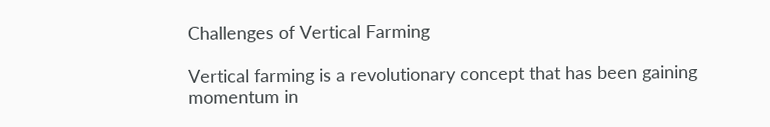Challenges of Vertical Farming

Vertical farming is a revolutionary concept that has been gaining momentum in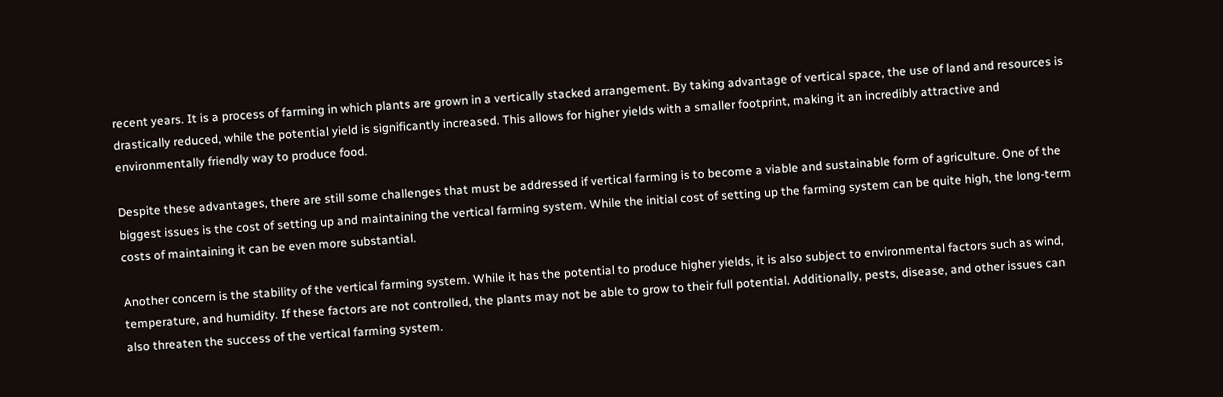recent years. It is a process of farming in which plants are grown in a vertically stacked arrangement. By taking advantage of vertical space, the use of land and resources is drastically reduced, while the potential yield is significantly increased. This allows for higher yields with a smaller footprint, making it an incredibly attractive and environmentally friendly way to produce food.

Despite these advantages, there are still some challenges that must be addressed if vertical farming is to become a viable and sustainable form of agriculture. One of the biggest issues is the cost of setting up and maintaining the vertical farming system. While the initial cost of setting up the farming system can be quite high, the long-term costs of maintaining it can be even more substantial.

Another concern is the stability of the vertical farming system. While it has the potential to produce higher yields, it is also subject to environmental factors such as wind, temperature, and humidity. If these factors are not controlled, the plants may not be able to grow to their full potential. Additionally, pests, disease, and other issues can also threaten the success of the vertical farming system.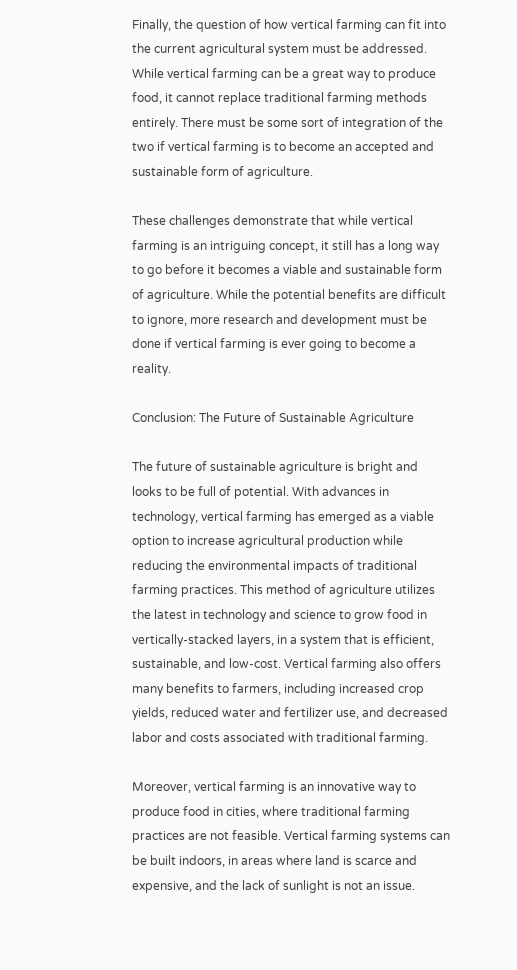Finally, the question of how vertical farming can fit into the current agricultural system must be addressed. While vertical farming can be a great way to produce food, it cannot replace traditional farming methods entirely. There must be some sort of integration of the two if vertical farming is to become an accepted and sustainable form of agriculture.

These challenges demonstrate that while vertical farming is an intriguing concept, it still has a long way to go before it becomes a viable and sustainable form of agriculture. While the potential benefits are difficult to ignore, more research and development must be done if vertical farming is ever going to become a reality.

Conclusion: The Future of Sustainable Agriculture

The future of sustainable agriculture is bright and looks to be full of potential. With advances in technology, vertical farming has emerged as a viable option to increase agricultural production while reducing the environmental impacts of traditional farming practices. This method of agriculture utilizes the latest in technology and science to grow food in vertically-stacked layers, in a system that is efficient, sustainable, and low-cost. Vertical farming also offers many benefits to farmers, including increased crop yields, reduced water and fertilizer use, and decreased labor and costs associated with traditional farming.

Moreover, vertical farming is an innovative way to produce food in cities, where traditional farming practices are not feasible. Vertical farming systems can be built indoors, in areas where land is scarce and expensive, and the lack of sunlight is not an issue.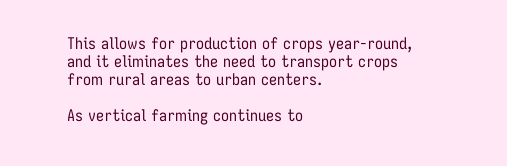This allows for production of crops year-round, and it eliminates the need to transport crops from rural areas to urban centers.

As vertical farming continues to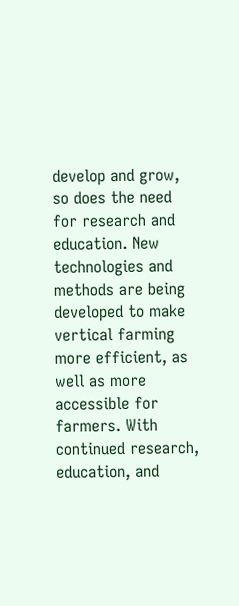develop and grow, so does the need for research and education. New technologies and methods are being developed to make vertical farming more efficient, as well as more accessible for farmers. With continued research, education, and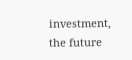investment, the future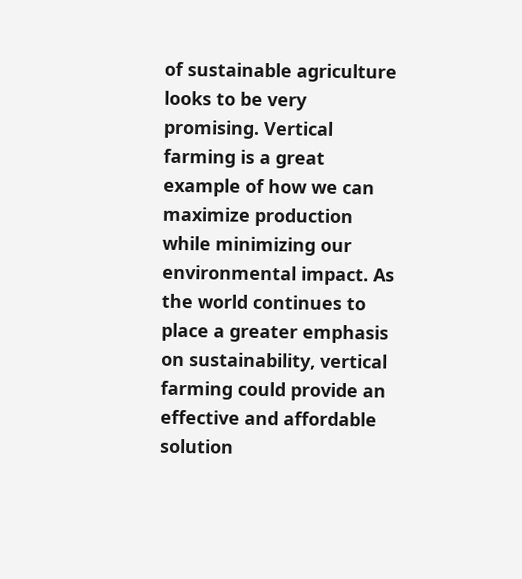of sustainable agriculture looks to be very promising. Vertical farming is a great example of how we can maximize production while minimizing our environmental impact. As the world continues to place a greater emphasis on sustainability, vertical farming could provide an effective and affordable solution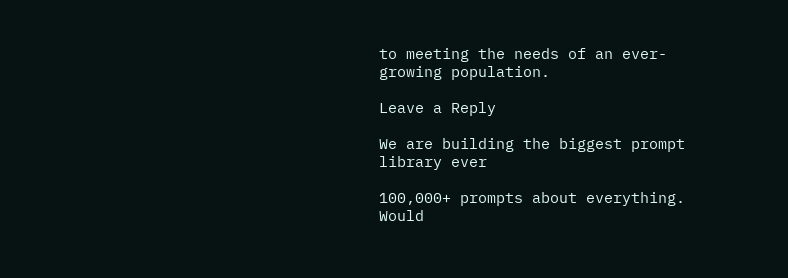to meeting the needs of an ever-growing population.

Leave a Reply

We are building the biggest prompt library ever

100,000+ prompts about everything. Would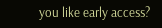you like early access?